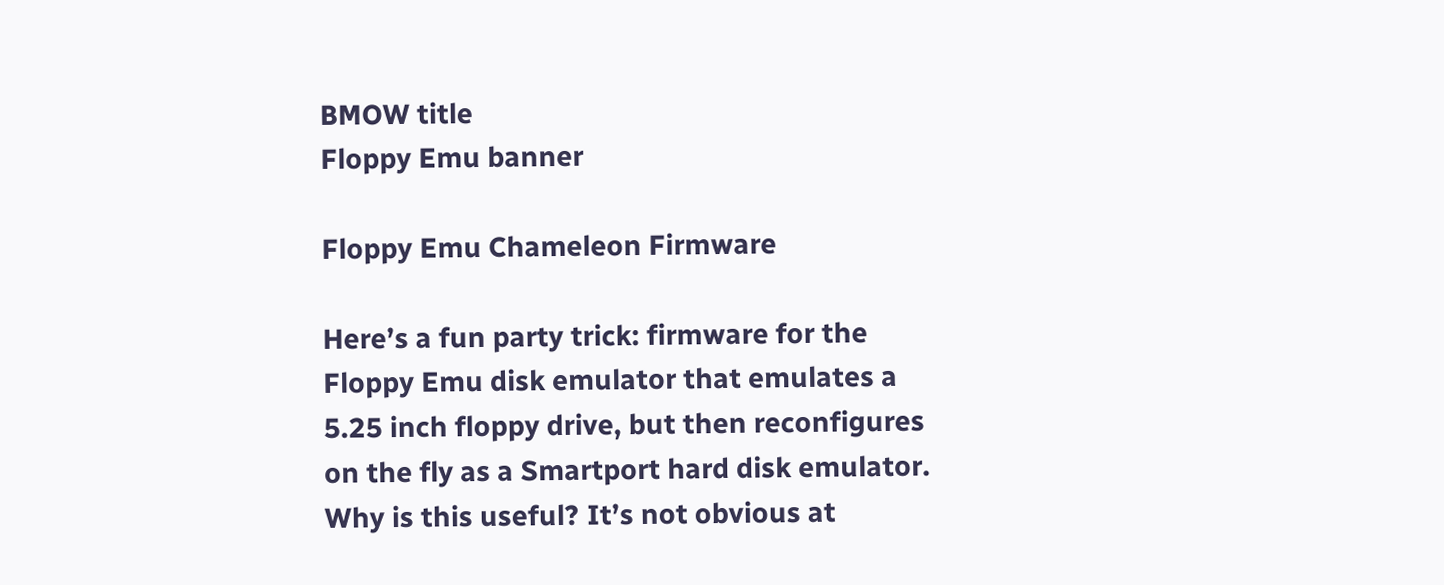BMOW title
Floppy Emu banner

Floppy Emu Chameleon Firmware

Here’s a fun party trick: firmware for the Floppy Emu disk emulator that emulates a 5.25 inch floppy drive, but then reconfigures on the fly as a Smartport hard disk emulator. Why is this useful? It’s not obvious at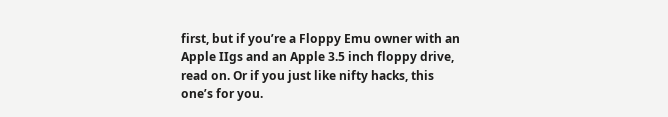first, but if you’re a Floppy Emu owner with an Apple IIgs and an Apple 3.5 inch floppy drive, read on. Or if you just like nifty hacks, this one’s for you.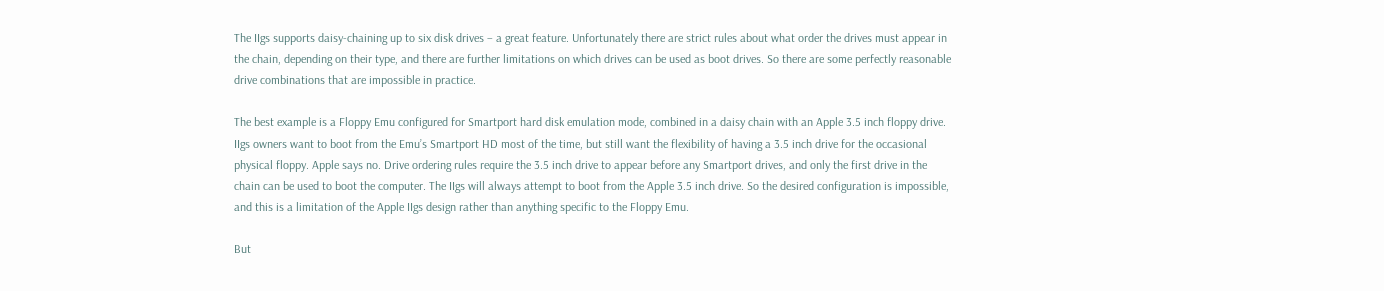The IIgs supports daisy-chaining up to six disk drives – a great feature. Unfortunately there are strict rules about what order the drives must appear in the chain, depending on their type, and there are further limitations on which drives can be used as boot drives. So there are some perfectly reasonable drive combinations that are impossible in practice.

The best example is a Floppy Emu configured for Smartport hard disk emulation mode, combined in a daisy chain with an Apple 3.5 inch floppy drive. IIgs owners want to boot from the Emu’s Smartport HD most of the time, but still want the flexibility of having a 3.5 inch drive for the occasional physical floppy. Apple says no. Drive ordering rules require the 3.5 inch drive to appear before any Smartport drives, and only the first drive in the chain can be used to boot the computer. The IIgs will always attempt to boot from the Apple 3.5 inch drive. So the desired configuration is impossible, and this is a limitation of the Apple IIgs design rather than anything specific to the Floppy Emu.

But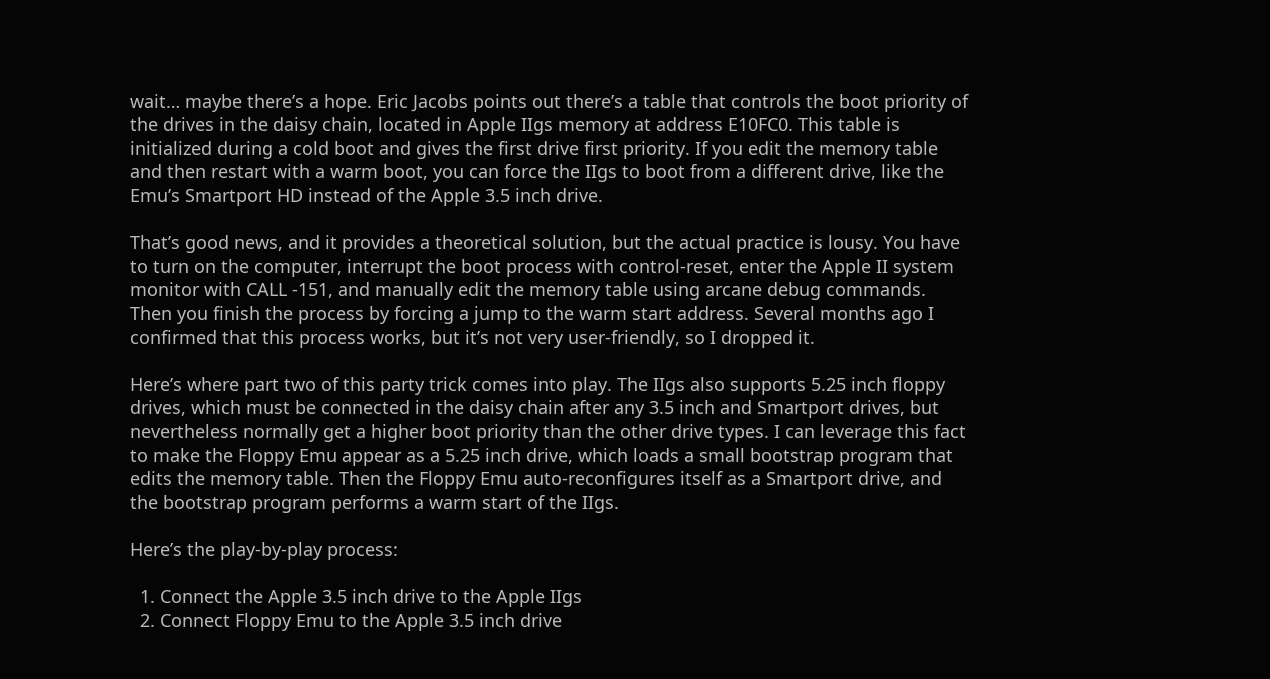wait… maybe there’s a hope. Eric Jacobs points out there’s a table that controls the boot priority of the drives in the daisy chain, located in Apple IIgs memory at address E10FC0. This table is initialized during a cold boot and gives the first drive first priority. If you edit the memory table and then restart with a warm boot, you can force the IIgs to boot from a different drive, like the Emu’s Smartport HD instead of the Apple 3.5 inch drive.

That’s good news, and it provides a theoretical solution, but the actual practice is lousy. You have to turn on the computer, interrupt the boot process with control-reset, enter the Apple II system monitor with CALL -151, and manually edit the memory table using arcane debug commands. Then you finish the process by forcing a jump to the warm start address. Several months ago I confirmed that this process works, but it’s not very user-friendly, so I dropped it.

Here’s where part two of this party trick comes into play. The IIgs also supports 5.25 inch floppy drives, which must be connected in the daisy chain after any 3.5 inch and Smartport drives, but nevertheless normally get a higher boot priority than the other drive types. I can leverage this fact to make the Floppy Emu appear as a 5.25 inch drive, which loads a small bootstrap program that edits the memory table. Then the Floppy Emu auto-reconfigures itself as a Smartport drive, and the bootstrap program performs a warm start of the IIgs.

Here’s the play-by-play process:

  1. Connect the Apple 3.5 inch drive to the Apple IIgs
  2. Connect Floppy Emu to the Apple 3.5 inch drive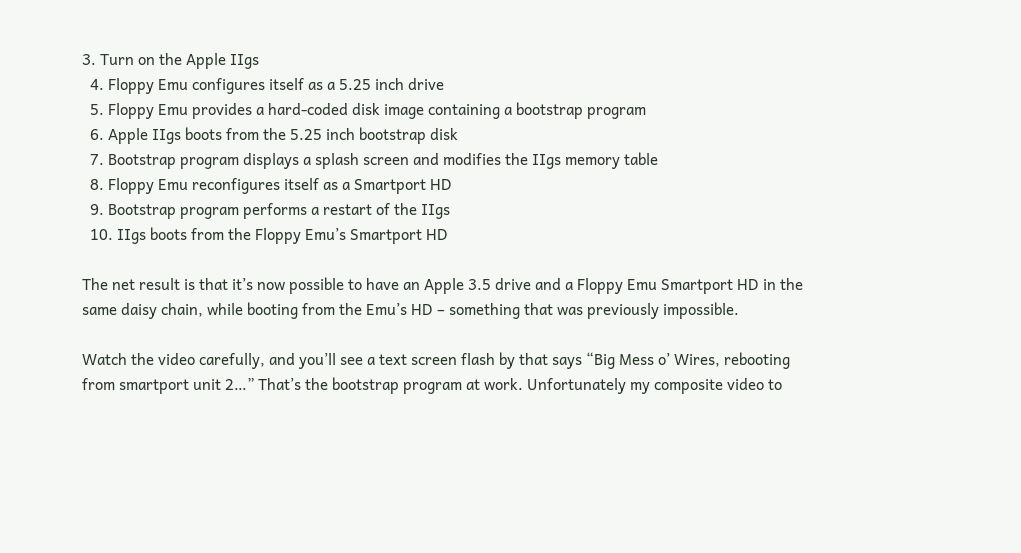3. Turn on the Apple IIgs
  4. Floppy Emu configures itself as a 5.25 inch drive
  5. Floppy Emu provides a hard-coded disk image containing a bootstrap program
  6. Apple IIgs boots from the 5.25 inch bootstrap disk
  7. Bootstrap program displays a splash screen and modifies the IIgs memory table
  8. Floppy Emu reconfigures itself as a Smartport HD
  9. Bootstrap program performs a restart of the IIgs
  10. IIgs boots from the Floppy Emu’s Smartport HD

The net result is that it’s now possible to have an Apple 3.5 drive and a Floppy Emu Smartport HD in the same daisy chain, while booting from the Emu’s HD – something that was previously impossible.

Watch the video carefully, and you’ll see a text screen flash by that says “Big Mess o’ Wires, rebooting from smartport unit 2…” That’s the bootstrap program at work. Unfortunately my composite video to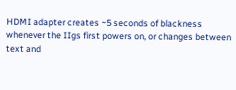HDMI adapter creates ~5 seconds of blackness whenever the IIgs first powers on, or changes between text and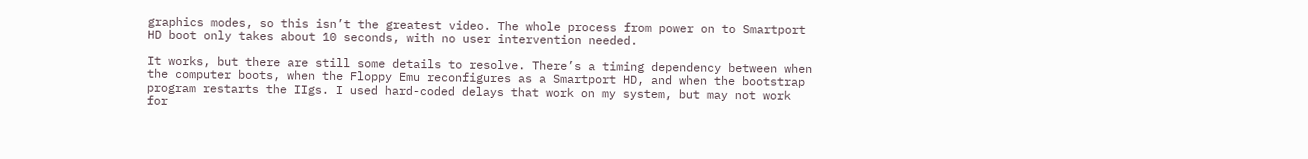graphics modes, so this isn’t the greatest video. The whole process from power on to Smartport HD boot only takes about 10 seconds, with no user intervention needed.

It works, but there are still some details to resolve. There’s a timing dependency between when the computer boots, when the Floppy Emu reconfigures as a Smartport HD, and when the bootstrap program restarts the IIgs. I used hard-coded delays that work on my system, but may not work for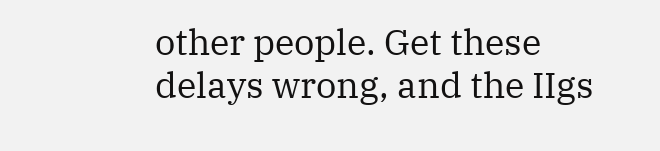other people. Get these delays wrong, and the IIgs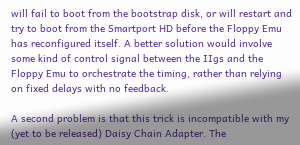will fail to boot from the bootstrap disk, or will restart and try to boot from the Smartport HD before the Floppy Emu has reconfigured itself. A better solution would involve some kind of control signal between the IIgs and the Floppy Emu to orchestrate the timing, rather than relying on fixed delays with no feedback.

A second problem is that this trick is incompatible with my (yet to be released) Daisy Chain Adapter. The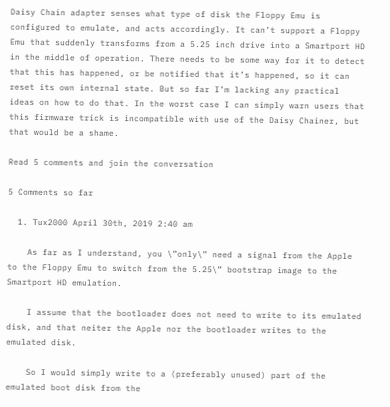Daisy Chain adapter senses what type of disk the Floppy Emu is configured to emulate, and acts accordingly. It can’t support a Floppy Emu that suddenly transforms from a 5.25 inch drive into a Smartport HD in the middle of operation. There needs to be some way for it to detect that this has happened, or be notified that it’s happened, so it can reset its own internal state. But so far I’m lacking any practical ideas on how to do that. In the worst case I can simply warn users that this firmware trick is incompatible with use of the Daisy Chainer, but that would be a shame.

Read 5 comments and join the conversation

5 Comments so far

  1. Tux2000 April 30th, 2019 2:40 am

    As far as I understand, you \”only\” need a signal from the Apple to the Floppy Emu to switch from the 5.25\” bootstrap image to the Smartport HD emulation.

    I assume that the bootloader does not need to write to its emulated disk, and that neiter the Apple nor the bootloader writes to the emulated disk.

    So I would simply write to a (preferably unused) part of the emulated boot disk from the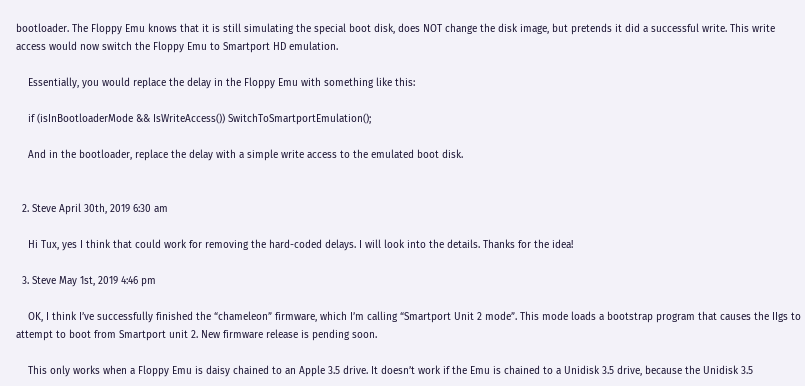bootloader. The Floppy Emu knows that it is still simulating the special boot disk, does NOT change the disk image, but pretends it did a successful write. This write access would now switch the Floppy Emu to Smartport HD emulation.

    Essentially, you would replace the delay in the Floppy Emu with something like this:

    if (isInBootloaderMode && IsWriteAccess()) SwitchToSmartportEmulation();

    And in the bootloader, replace the delay with a simple write access to the emulated boot disk.


  2. Steve April 30th, 2019 6:30 am

    Hi Tux, yes I think that could work for removing the hard-coded delays. I will look into the details. Thanks for the idea!

  3. Steve May 1st, 2019 4:46 pm

    OK, I think I’ve successfully finished the “chameleon” firmware, which I’m calling “Smartport Unit 2 mode”. This mode loads a bootstrap program that causes the IIgs to attempt to boot from Smartport unit 2. New firmware release is pending soon.

    This only works when a Floppy Emu is daisy chained to an Apple 3.5 drive. It doesn’t work if the Emu is chained to a Unidisk 3.5 drive, because the Unidisk 3.5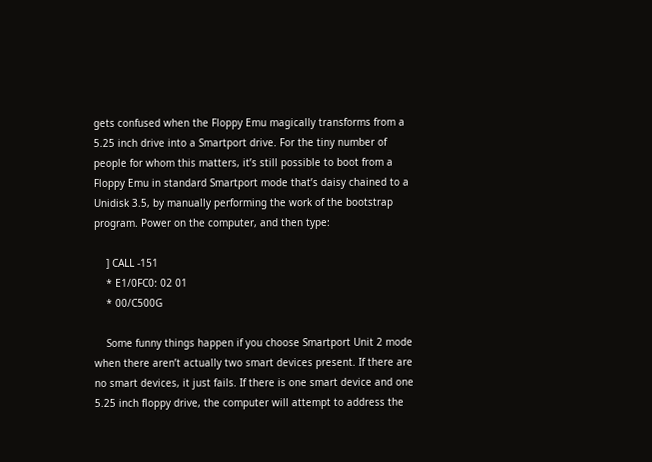gets confused when the Floppy Emu magically transforms from a 5.25 inch drive into a Smartport drive. For the tiny number of people for whom this matters, it’s still possible to boot from a Floppy Emu in standard Smartport mode that’s daisy chained to a Unidisk 3.5, by manually performing the work of the bootstrap program. Power on the computer, and then type:

    ] CALL -151
    * E1/0FC0: 02 01
    * 00/C500G

    Some funny things happen if you choose Smartport Unit 2 mode when there aren’t actually two smart devices present. If there are no smart devices, it just fails. If there is one smart device and one 5.25 inch floppy drive, the computer will attempt to address the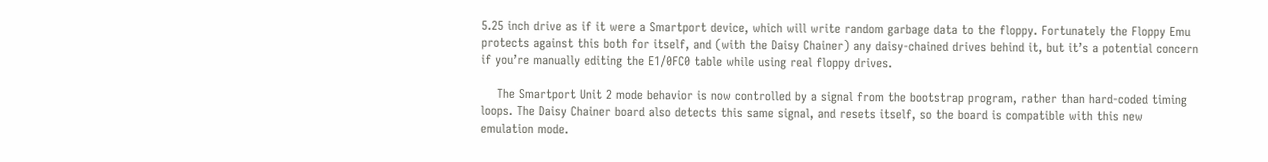5.25 inch drive as if it were a Smartport device, which will write random garbage data to the floppy. Fortunately the Floppy Emu protects against this both for itself, and (with the Daisy Chainer) any daisy-chained drives behind it, but it’s a potential concern if you’re manually editing the E1/0FC0 table while using real floppy drives.

    The Smartport Unit 2 mode behavior is now controlled by a signal from the bootstrap program, rather than hard-coded timing loops. The Daisy Chainer board also detects this same signal, and resets itself, so the board is compatible with this new emulation mode.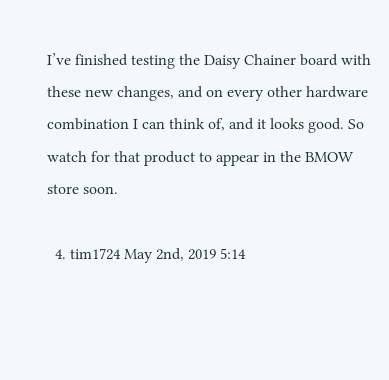I’ve finished testing the Daisy Chainer board with these new changes, and on every other hardware combination I can think of, and it looks good. So watch for that product to appear in the BMOW store soon.

  4. tim1724 May 2nd, 2019 5:14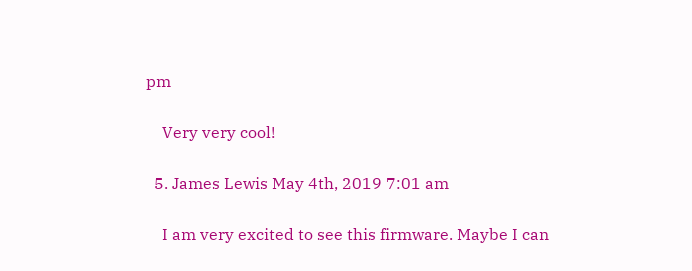pm

    Very very cool!

  5. James Lewis May 4th, 2019 7:01 am

    I am very excited to see this firmware. Maybe I can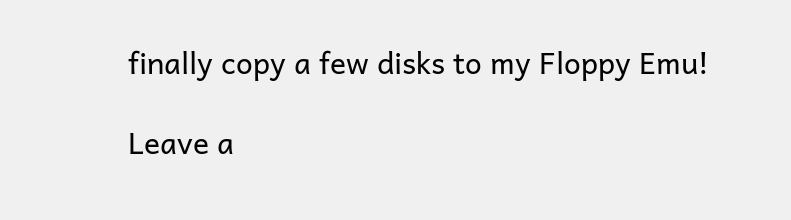finally copy a few disks to my Floppy Emu!

Leave a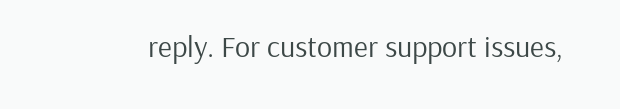reply. For customer support issues,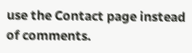use the Contact page instead of comments.